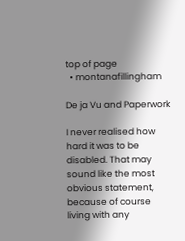top of page
  • montanafillingham

De ja Vu and Paperwork

I never realised how hard it was to be disabled. That may sound like the most obvious statement, because of course living with any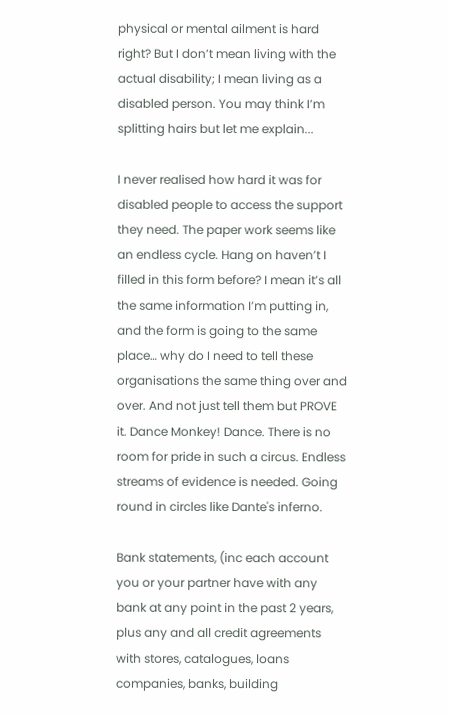physical or mental ailment is hard right? But I don’t mean living with the actual disability; I mean living as a disabled person. You may think I’m splitting hairs but let me explain...

I never realised how hard it was for disabled people to access the support they need. The paper work seems like an endless cycle. Hang on haven’t I filled in this form before? I mean it’s all the same information I’m putting in, and the form is going to the same place… why do I need to tell these organisations the same thing over and over. And not just tell them but PROVE it. Dance Monkey! Dance. There is no room for pride in such a circus. Endless streams of evidence is needed. Going round in circles like Dante's inferno.

Bank statements, (inc each account you or your partner have with any bank at any point in the past 2 years, plus any and all credit agreements with stores, catalogues, loans companies, banks, building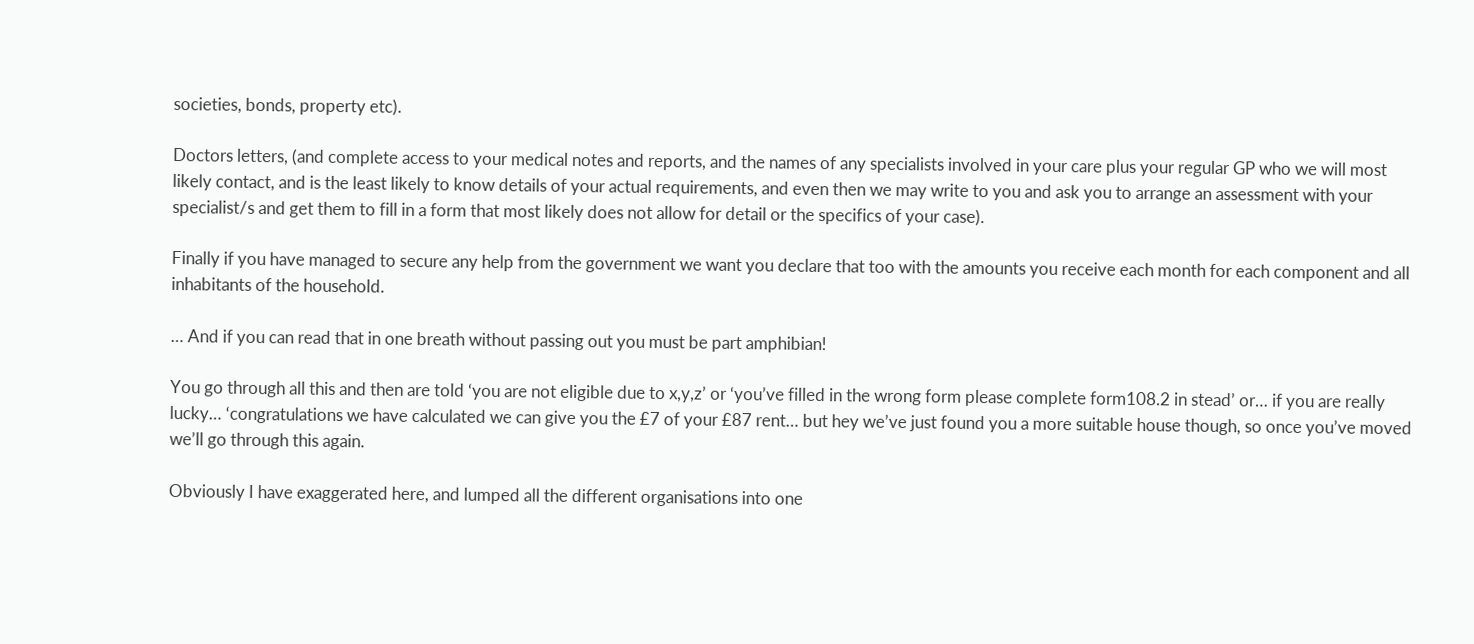societies, bonds, property etc).

Doctors letters, (and complete access to your medical notes and reports, and the names of any specialists involved in your care plus your regular GP who we will most likely contact, and is the least likely to know details of your actual requirements, and even then we may write to you and ask you to arrange an assessment with your specialist/s and get them to fill in a form that most likely does not allow for detail or the specifics of your case).

Finally if you have managed to secure any help from the government we want you declare that too with the amounts you receive each month for each component and all inhabitants of the household.

… And if you can read that in one breath without passing out you must be part amphibian!

You go through all this and then are told ‘you are not eligible due to x,y,z’ or ‘you’ve filled in the wrong form please complete form108.2 in stead’ or… if you are really lucky… ‘congratulations we have calculated we can give you the £7 of your £87 rent… but hey we’ve just found you a more suitable house though, so once you’ve moved we’ll go through this again.

Obviously I have exaggerated here, and lumped all the different organisations into one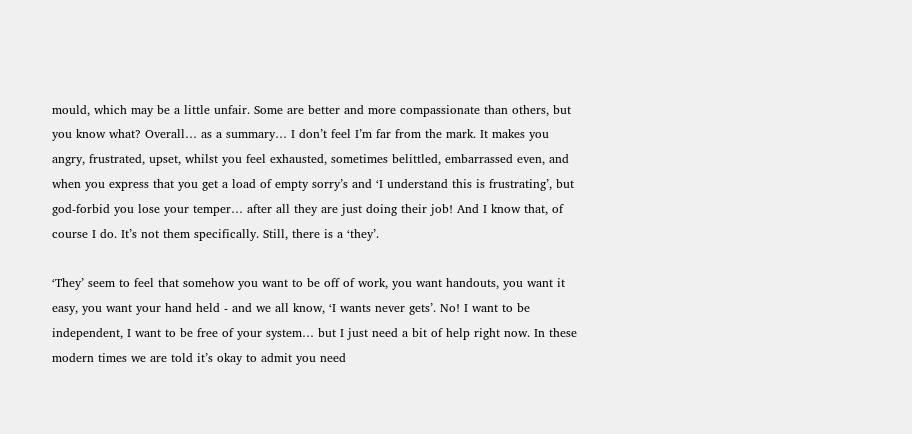mould, which may be a little unfair. Some are better and more compassionate than others, but you know what? Overall… as a summary… I don’t feel I’m far from the mark. It makes you angry, frustrated, upset, whilst you feel exhausted, sometimes belittled, embarrassed even, and when you express that you get a load of empty sorry’s and ‘I understand this is frustrating’, but god-forbid you lose your temper… after all they are just doing their job! And I know that, of course I do. It’s not them specifically. Still, there is a ‘they’.

‘They’ seem to feel that somehow you want to be off of work, you want handouts, you want it easy, you want your hand held - and we all know, ‘I wants never gets’. No! I want to be independent, I want to be free of your system… but I just need a bit of help right now. In these modern times we are told it’s okay to admit you need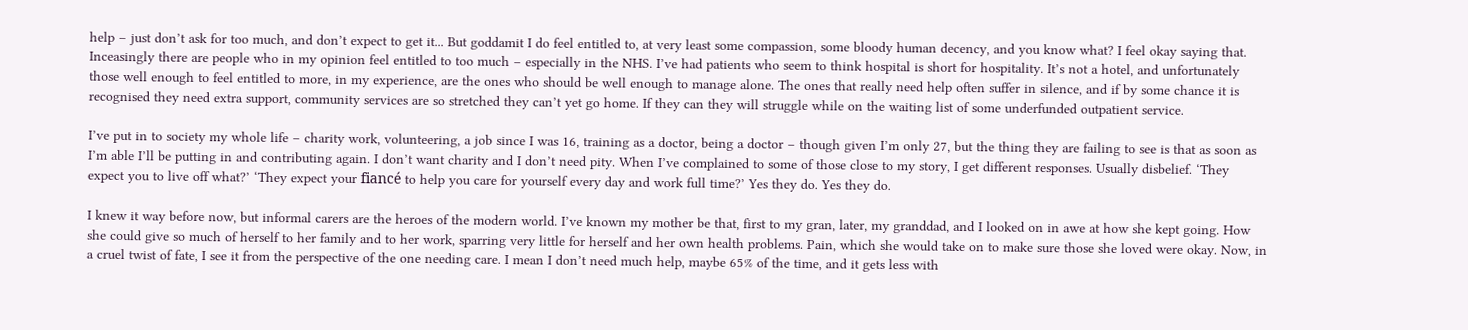help – just don’t ask for too much, and don’t expect to get it... But goddamit I do feel entitled to, at very least some compassion, some bloody human decency, and you know what? I feel okay saying that. Inceasingly there are people who in my opinion feel entitled to too much – especially in the NHS. I’ve had patients who seem to think hospital is short for hospitality. It’s not a hotel, and unfortunately those well enough to feel entitled to more, in my experience, are the ones who should be well enough to manage alone. The ones that really need help often suffer in silence, and if by some chance it is recognised they need extra support, community services are so stretched they can’t yet go home. If they can they will struggle while on the waiting list of some underfunded outpatient service.

I’ve put in to society my whole life – charity work, volunteering, a job since I was 16, training as a doctor, being a doctor – though given I’m only 27, but the thing they are failing to see is that as soon as I’m able I’ll be putting in and contributing again. I don’t want charity and I don’t need pity. When I’ve complained to some of those close to my story, I get different responses. Usually disbelief. ‘They expect you to live off what?’ ‘They expect your fiancé to help you care for yourself every day and work full time?’ Yes they do. Yes they do.

I knew it way before now, but informal carers are the heroes of the modern world. I’ve known my mother be that, first to my gran, later, my granddad, and I looked on in awe at how she kept going. How she could give so much of herself to her family and to her work, sparring very little for herself and her own health problems. Pain, which she would take on to make sure those she loved were okay. Now, in a cruel twist of fate, I see it from the perspective of the one needing care. I mean I don’t need much help, maybe 65% of the time, and it gets less with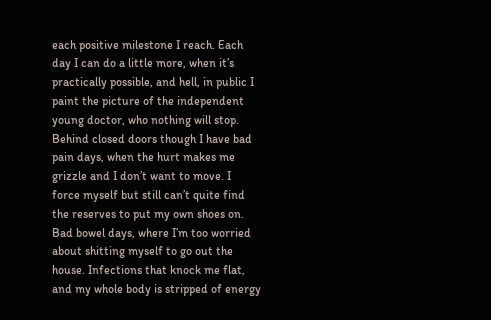each positive milestone I reach. Each day I can do a little more, when it’s practically possible, and hell, in public I paint the picture of the independent young doctor, who nothing will stop. Behind closed doors though I have bad pain days, when the hurt makes me grizzle and I don’t want to move. I force myself but still can’t quite find the reserves to put my own shoes on. Bad bowel days, where I’m too worried about shitting myself to go out the house. Infections that knock me flat, and my whole body is stripped of energy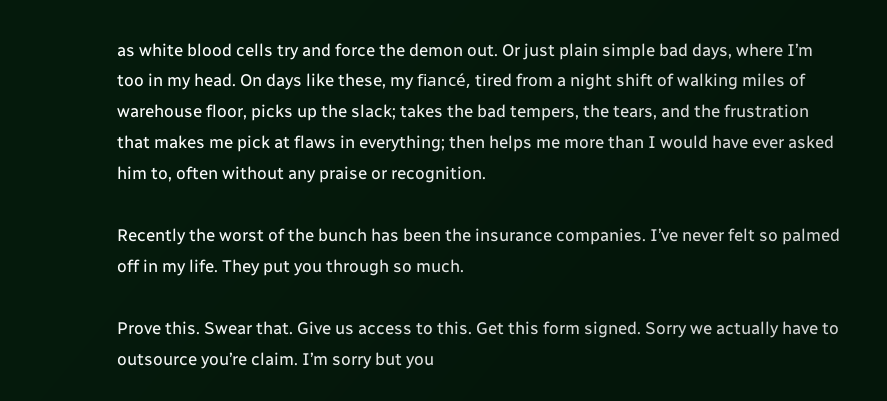as white blood cells try and force the demon out. Or just plain simple bad days, where I’m too in my head. On days like these, my fiancé, tired from a night shift of walking miles of warehouse floor, picks up the slack; takes the bad tempers, the tears, and the frustration that makes me pick at flaws in everything; then helps me more than I would have ever asked him to, often without any praise or recognition.

Recently the worst of the bunch has been the insurance companies. I’ve never felt so palmed off in my life. They put you through so much.

Prove this. Swear that. Give us access to this. Get this form signed. Sorry we actually have to outsource you’re claim. I’m sorry but you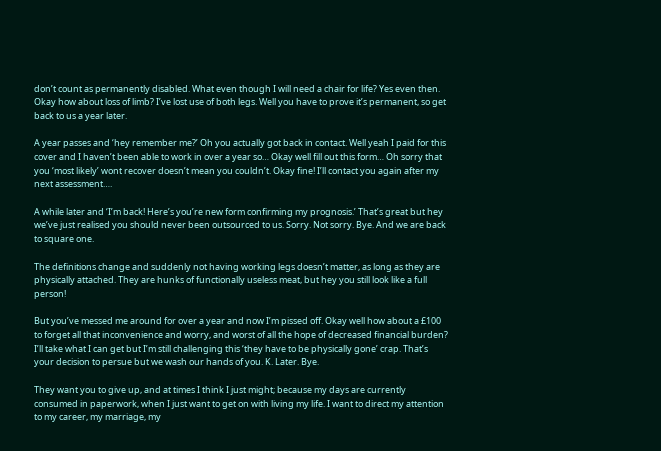don’t count as permanently disabled. What even though I will need a chair for life? Yes even then. Okay how about loss of limb? I’ve lost use of both legs. Well you have to prove it’s permanent, so get back to us a year later.

A year passes and ‘hey remember me?’ Oh you actually got back in contact. Well yeah I paid for this cover and I haven’t been able to work in over a year so… Okay well fill out this form… Oh sorry that you ‘most likely’ wont recover doesn’t mean you couldn’t. Okay fine! I’ll contact you again after my next assessment….

A while later and ‘I’m back! Here’s you’re new form confirming my prognosis.’ That’s great but hey we’ve just realised you should never been outsourced to us. Sorry. Not sorry. Bye. And we are back to square one.

The definitions change and suddenly not having working legs doesn’t matter, as long as they are physically attached. They are hunks of functionally useless meat, but hey you still look like a full person!

But you’ve messed me around for over a year and now I’m pissed off. Okay well how about a £100 to forget all that inconvenience and worry, and worst of all the hope of decreased financial burden? I’ll take what I can get but I’m still challenging this ‘they have to be physically gone’ crap. That’s your decision to persue but we wash our hands of you. K. Later. Bye.

They want you to give up, and at times I think I just might; because my days are currently consumed in paperwork, when I just want to get on with living my life. I want to direct my attention to my career, my marriage, my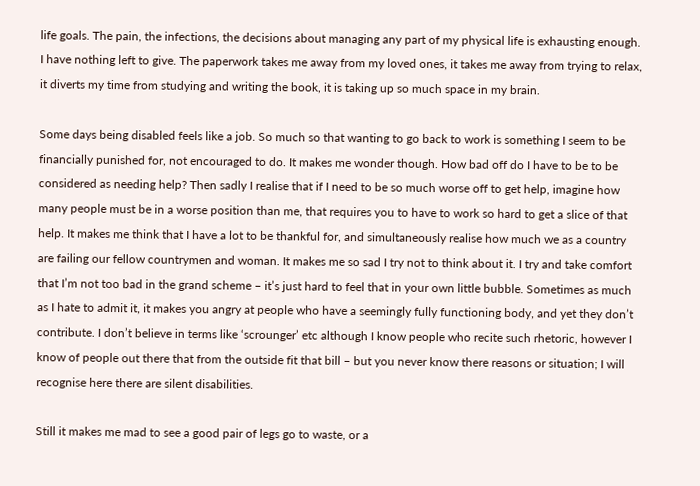life goals. The pain, the infections, the decisions about managing any part of my physical life is exhausting enough. I have nothing left to give. The paperwork takes me away from my loved ones, it takes me away from trying to relax, it diverts my time from studying and writing the book, it is taking up so much space in my brain.

Some days being disabled feels like a job. So much so that wanting to go back to work is something I seem to be financially punished for, not encouraged to do. It makes me wonder though. How bad off do I have to be to be considered as needing help? Then sadly I realise that if I need to be so much worse off to get help, imagine how many people must be in a worse position than me, that requires you to have to work so hard to get a slice of that help. It makes me think that I have a lot to be thankful for, and simultaneously realise how much we as a country are failing our fellow countrymen and woman. It makes me so sad I try not to think about it. I try and take comfort that I’m not too bad in the grand scheme – it’s just hard to feel that in your own little bubble. Sometimes as much as I hate to admit it, it makes you angry at people who have a seemingly fully functioning body, and yet they don’t contribute. I don’t believe in terms like ‘scrounger’ etc although I know people who recite such rhetoric, however I know of people out there that from the outside fit that bill – but you never know there reasons or situation; I will recognise here there are silent disabilities.

Still it makes me mad to see a good pair of legs go to waste, or a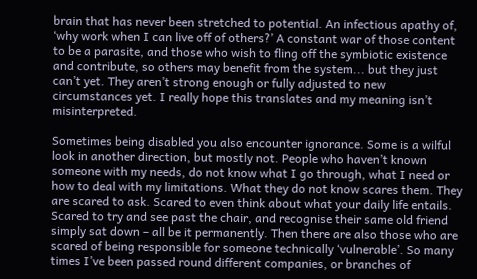brain that has never been stretched to potential. An infectious apathy of, ‘why work when I can live off of others?’ A constant war of those content to be a parasite, and those who wish to fling off the symbiotic existence and contribute, so others may benefit from the system... but they just can’t yet. They aren’t strong enough or fully adjusted to new circumstances yet. I really hope this translates and my meaning isn’t misinterpreted.

Sometimes being disabled you also encounter ignorance. Some is a wilful look in another direction, but mostly not. People who haven’t known someone with my needs, do not know what I go through, what I need or how to deal with my limitations. What they do not know scares them. They are scared to ask. Scared to even think about what your daily life entails. Scared to try and see past the chair, and recognise their same old friend simply sat down – all be it permanently. Then there are also those who are scared of being responsible for someone technically ‘vulnerable’. So many times I’ve been passed round different companies, or branches of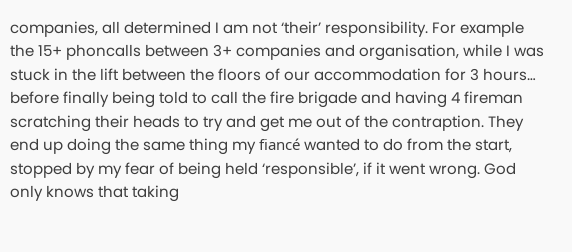companies, all determined I am not ‘their’ responsibility. For example the 15+ phoncalls between 3+ companies and organisation, while I was stuck in the lift between the floors of our accommodation for 3 hours… before finally being told to call the fire brigade and having 4 fireman scratching their heads to try and get me out of the contraption. They end up doing the same thing my fiancé wanted to do from the start, stopped by my fear of being held ‘responsible’, if it went wrong. God only knows that taking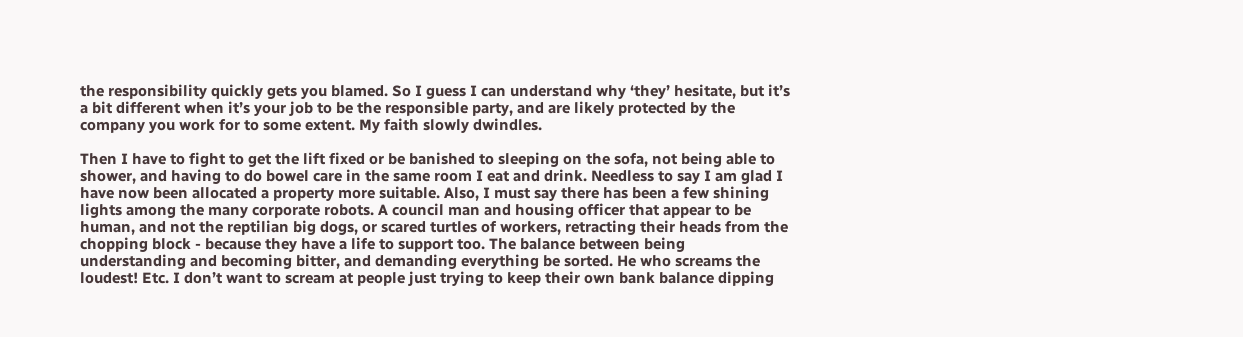the responsibility quickly gets you blamed. So I guess I can understand why ‘they’ hesitate, but it’s a bit different when it’s your job to be the responsible party, and are likely protected by the company you work for to some extent. My faith slowly dwindles.

Then I have to fight to get the lift fixed or be banished to sleeping on the sofa, not being able to shower, and having to do bowel care in the same room I eat and drink. Needless to say I am glad I have now been allocated a property more suitable. Also, I must say there has been a few shining lights among the many corporate robots. A council man and housing officer that appear to be human, and not the reptilian big dogs, or scared turtles of workers, retracting their heads from the chopping block - because they have a life to support too. The balance between being understanding and becoming bitter, and demanding everything be sorted. He who screams the loudest! Etc. I don’t want to scream at people just trying to keep their own bank balance dipping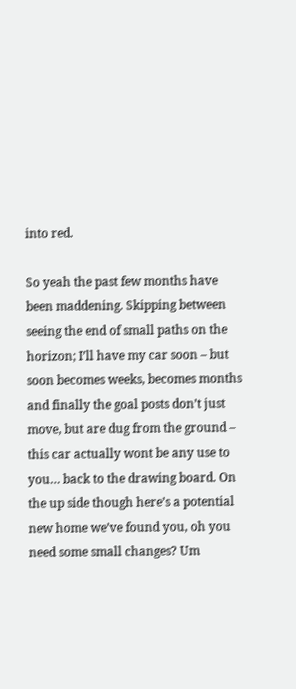into red.

So yeah the past few months have been maddening. Skipping between seeing the end of small paths on the horizon; I’ll have my car soon – but soon becomes weeks, becomes months and finally the goal posts don’t just move, but are dug from the ground – this car actually wont be any use to you… back to the drawing board. On the up side though here’s a potential new home we’ve found you, oh you need some small changes? Um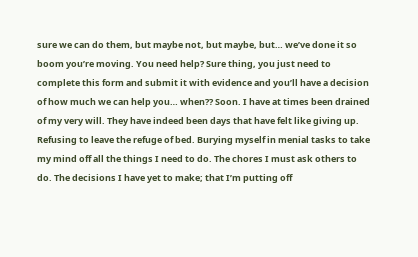sure we can do them, but maybe not, but maybe, but… we’ve done it so boom you’re moving. You need help? Sure thing, you just need to complete this form and submit it with evidence and you’ll have a decision of how much we can help you… when?? Soon. I have at times been drained of my very will. They have indeed been days that have felt like giving up. Refusing to leave the refuge of bed. Burying myself in menial tasks to take my mind off all the things I need to do. The chores I must ask others to do. The decisions I have yet to make; that I’m putting off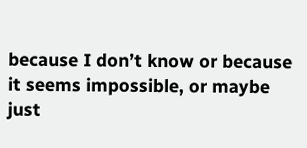because I don’t know or because it seems impossible, or maybe just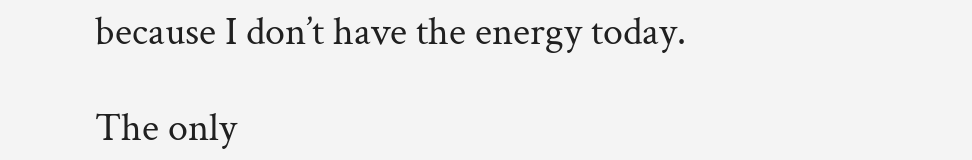because I don’t have the energy today.

The only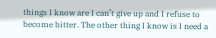things I know are I can’t give up and I refuse to become bitter. The other thing I know is I need a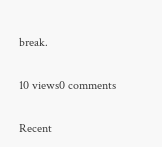break.

10 views0 comments

Recent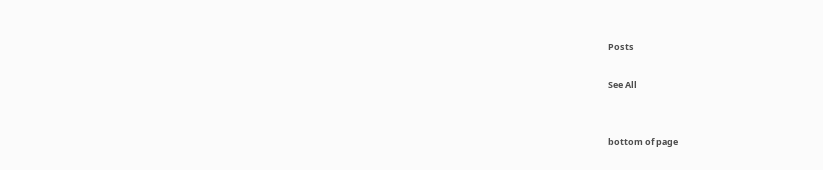Posts

See All


bottom of page